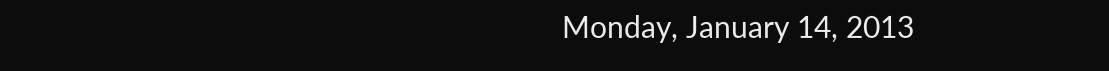Monday, January 14, 2013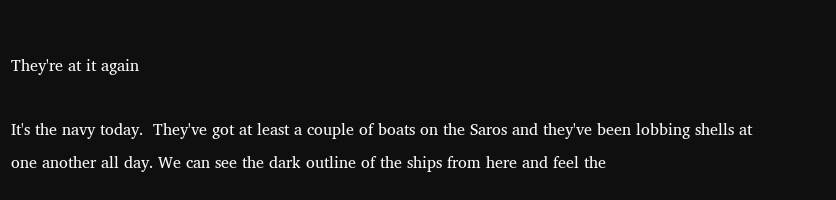They're at it again

It's the navy today.  They've got at least a couple of boats on the Saros and they've been lobbing shells at one another all day. We can see the dark outline of the ships from here and feel the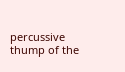percussive thump of the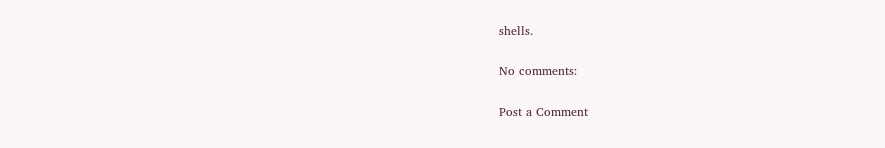shells.

No comments:

Post a Comment